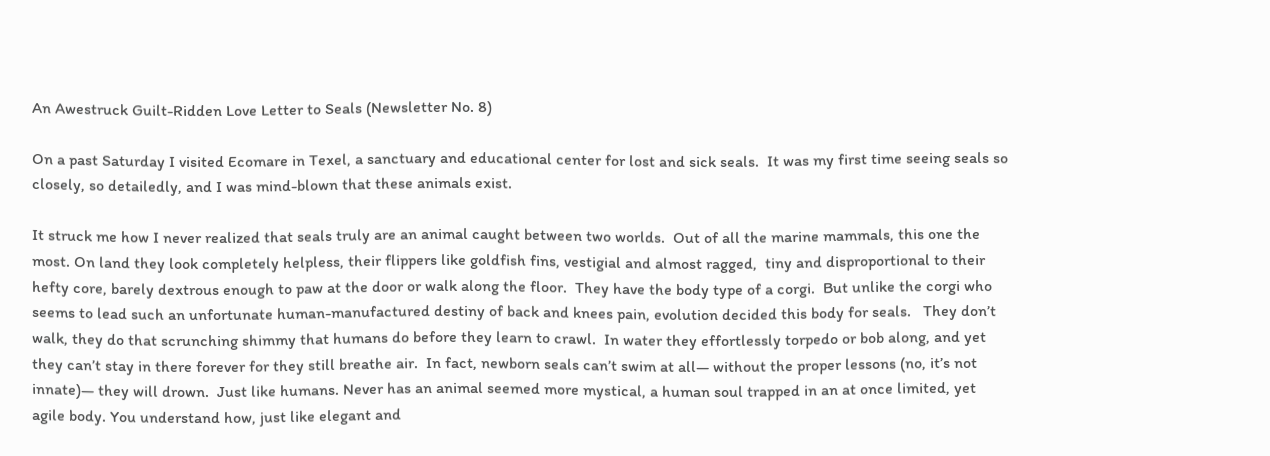An Awestruck Guilt-Ridden Love Letter to Seals (Newsletter No. 8)

On a past Saturday I visited Ecomare in Texel, a sanctuary and educational center for lost and sick seals.  It was my first time seeing seals so closely, so detailedly, and I was mind-blown that these animals exist.

It struck me how I never realized that seals truly are an animal caught between two worlds.  Out of all the marine mammals, this one the most. On land they look completely helpless, their flippers like goldfish fins, vestigial and almost ragged,  tiny and disproportional to their hefty core, barely dextrous enough to paw at the door or walk along the floor.  They have the body type of a corgi.  But unlike the corgi who seems to lead such an unfortunate human-manufactured destiny of back and knees pain, evolution decided this body for seals.   They don’t walk, they do that scrunching shimmy that humans do before they learn to crawl.  In water they effortlessly torpedo or bob along, and yet they can’t stay in there forever for they still breathe air.  In fact, newborn seals can’t swim at all— without the proper lessons (no, it’s not innate)— they will drown.  Just like humans. Never has an animal seemed more mystical, a human soul trapped in an at once limited, yet agile body. You understand how, just like elegant and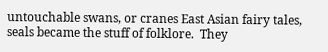untouchable swans, or cranes East Asian fairy tales, seals became the stuff of folklore.  They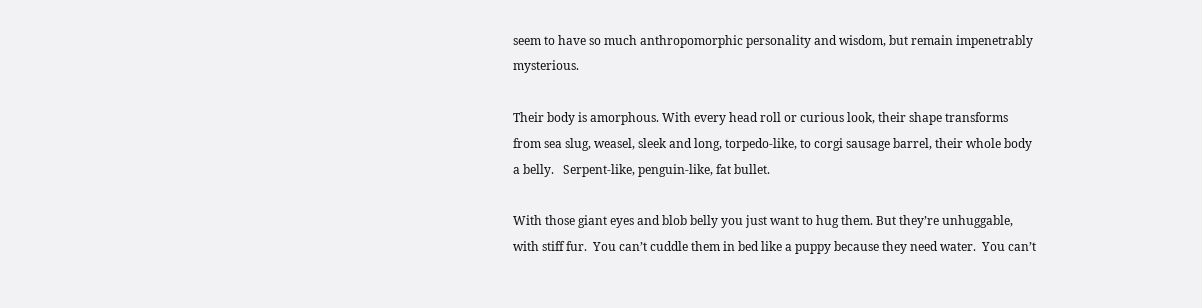seem to have so much anthropomorphic personality and wisdom, but remain impenetrably mysterious.

Their body is amorphous. With every head roll or curious look, their shape transforms from sea slug, weasel, sleek and long, torpedo-like, to corgi sausage barrel, their whole body a belly.   Serpent-like, penguin-like, fat bullet.

With those giant eyes and blob belly you just want to hug them. But they’re unhuggable, with stiff fur.  You can’t cuddle them in bed like a puppy because they need water.  You can’t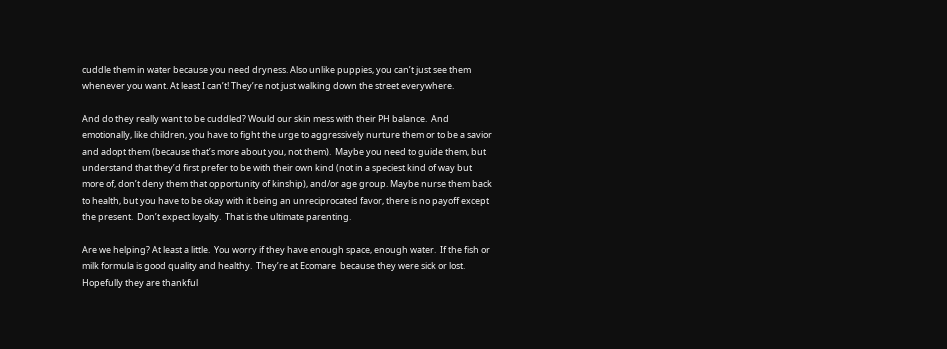cuddle them in water because you need dryness. Also unlike puppies, you can’t just see them whenever you want. At least I can’t! They’re not just walking down the street everywhere.

And do they really want to be cuddled? Would our skin mess with their PH balance.  And emotionally, like children, you have to fight the urge to aggressively nurture them or to be a savior and adopt them (because that’s more about you, not them).  Maybe you need to guide them, but understand that they’d first prefer to be with their own kind (not in a speciest kind of way but more of, don’t deny them that opportunity of kinship), and/or age group. Maybe nurse them back to health, but you have to be okay with it being an unreciprocated favor, there is no payoff except the present.  Don’t expect loyalty.  That is the ultimate parenting.

Are we helping? At least a little.  You worry if they have enough space, enough water.  If the fish or milk formula is good quality and healthy.  They’re at Ecomare  because they were sick or lost.  Hopefully they are thankful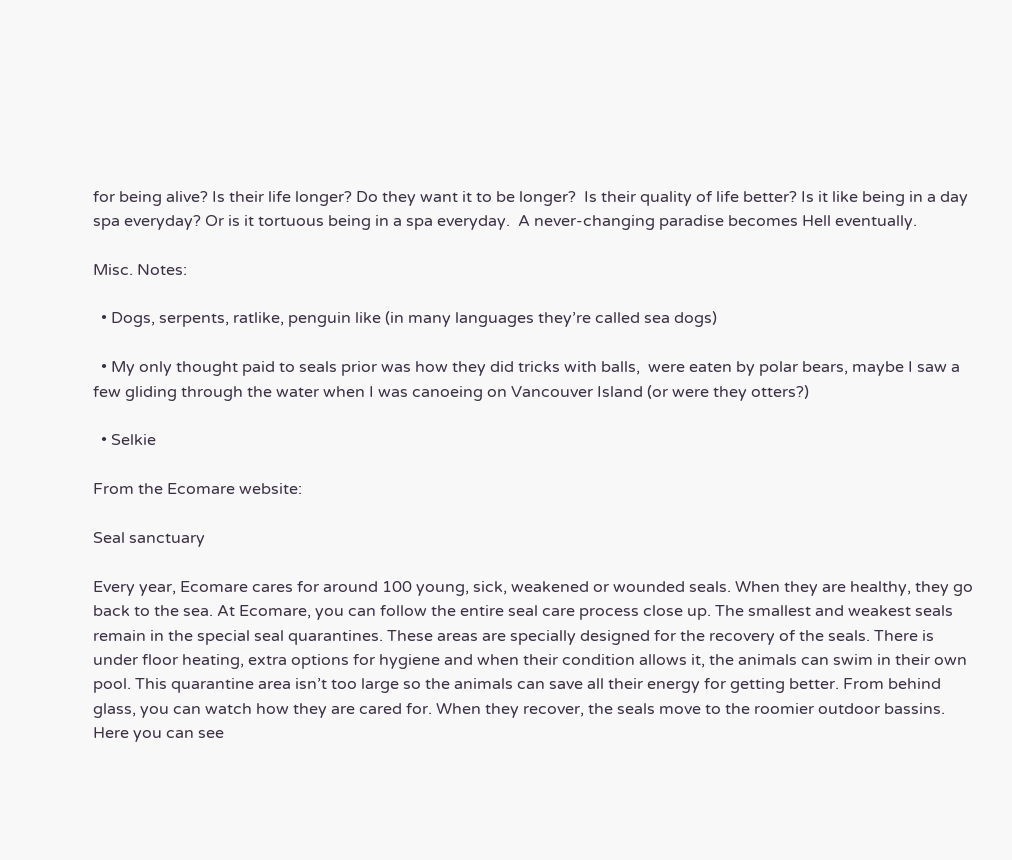for being alive? Is their life longer? Do they want it to be longer?  Is their quality of life better? Is it like being in a day spa everyday? Or is it tortuous being in a spa everyday.  A never-changing paradise becomes Hell eventually.

Misc. Notes:

  • Dogs, serpents, ratlike, penguin like (in many languages they’re called sea dogs)

  • My only thought paid to seals prior was how they did tricks with balls,  were eaten by polar bears, maybe I saw a few gliding through the water when I was canoeing on Vancouver Island (or were they otters?)

  • Selkie

From the Ecomare website:

Seal sanctuary

Every year, Ecomare cares for around 100 young, sick, weakened or wounded seals. When they are healthy, they go back to the sea. At Ecomare, you can follow the entire seal care process close up. The smallest and weakest seals remain in the special seal quarantines. These areas are specially designed for the recovery of the seals. There is under floor heating, extra options for hygiene and when their condition allows it, the animals can swim in their own pool. This quarantine area isn’t too large so the animals can save all their energy for getting better. From behind glass, you can watch how they are cared for. When they recover, the seals move to the roomier outdoor bassins.  Here you can see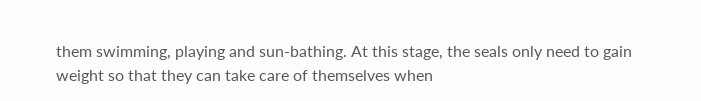them swimming, playing and sun-bathing. At this stage, the seals only need to gain weight so that they can take care of themselves when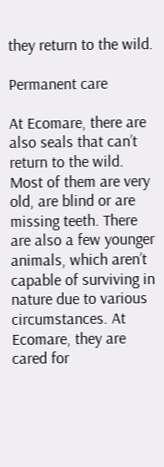they return to the wild.

Permanent care

At Ecomare, there are also seals that can’t return to the wild. Most of them are very old, are blind or are missing teeth. There are also a few younger animals, which aren’t capable of surviving in nature due to various circumstances. At Ecomare, they are cared for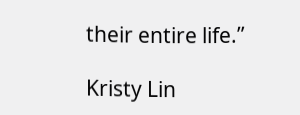their entire life.”

Kristy Lin